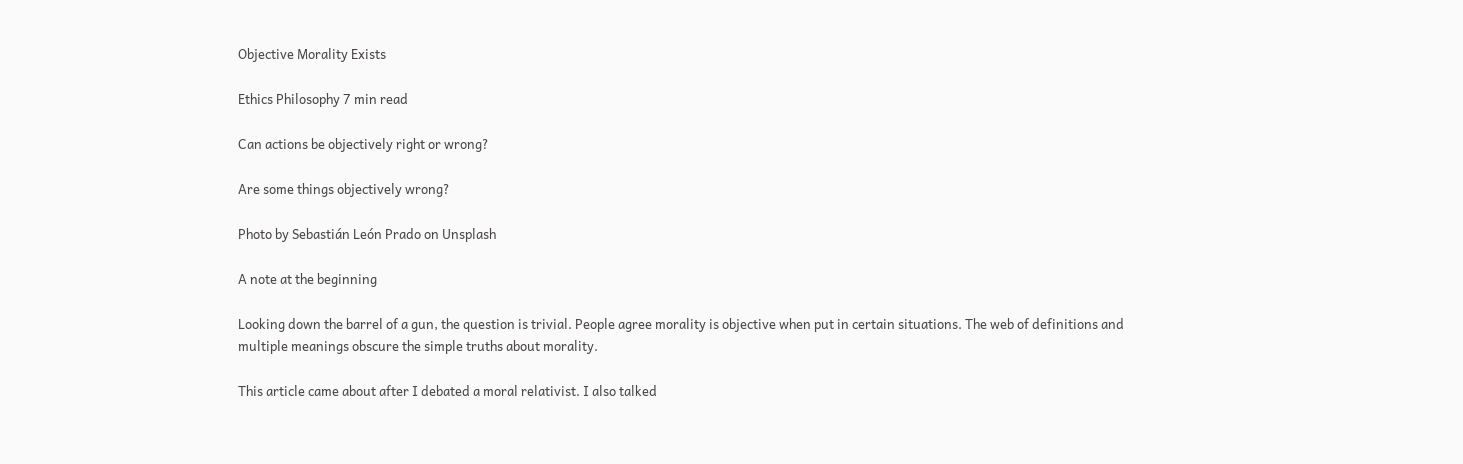Objective Morality Exists

Ethics Philosophy 7 min read

Can actions be objectively right or wrong?

Are some things objectively wrong?

Photo by Sebastián León Prado on Unsplash

A note at the beginning

Looking down the barrel of a gun, the question is trivial. People agree morality is objective when put in certain situations. The web of definitions and multiple meanings obscure the simple truths about morality.

This article came about after I debated a moral relativist. I also talked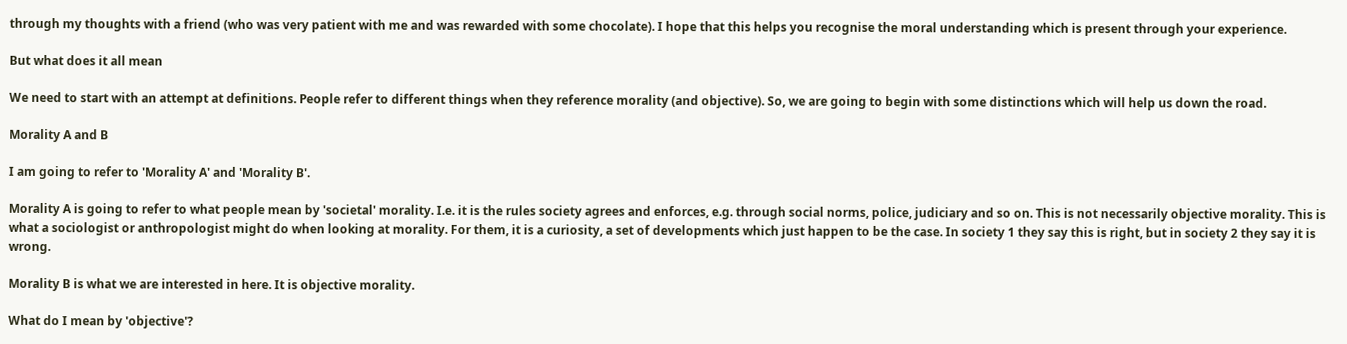through my thoughts with a friend (who was very patient with me and was rewarded with some chocolate). I hope that this helps you recognise the moral understanding which is present through your experience.

But what does it all mean

We need to start with an attempt at definitions. People refer to different things when they reference morality (and objective). So, we are going to begin with some distinctions which will help us down the road.

Morality A and B

I am going to refer to 'Morality A' and 'Morality B'.

Morality A is going to refer to what people mean by 'societal' morality. I.e. it is the rules society agrees and enforces, e.g. through social norms, police, judiciary and so on. This is not necessarily objective morality. This is what a sociologist or anthropologist might do when looking at morality. For them, it is a curiosity, a set of developments which just happen to be the case. In society 1 they say this is right, but in society 2 they say it is wrong.

Morality B is what we are interested in here. It is objective morality.

What do I mean by 'objective'?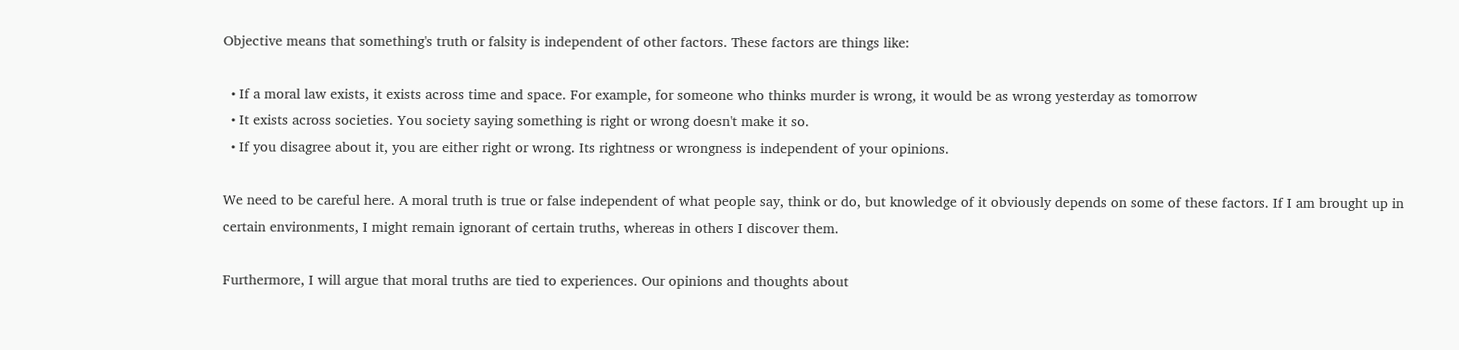Objective means that something's truth or falsity is independent of other factors. These factors are things like:

  • If a moral law exists, it exists across time and space. For example, for someone who thinks murder is wrong, it would be as wrong yesterday as tomorrow
  • It exists across societies. You society saying something is right or wrong doesn't make it so.
  • If you disagree about it, you are either right or wrong. Its rightness or wrongness is independent of your opinions.

We need to be careful here. A moral truth is true or false independent of what people say, think or do, but knowledge of it obviously depends on some of these factors. If I am brought up in certain environments, I might remain ignorant of certain truths, whereas in others I discover them.

Furthermore, I will argue that moral truths are tied to experiences. Our opinions and thoughts about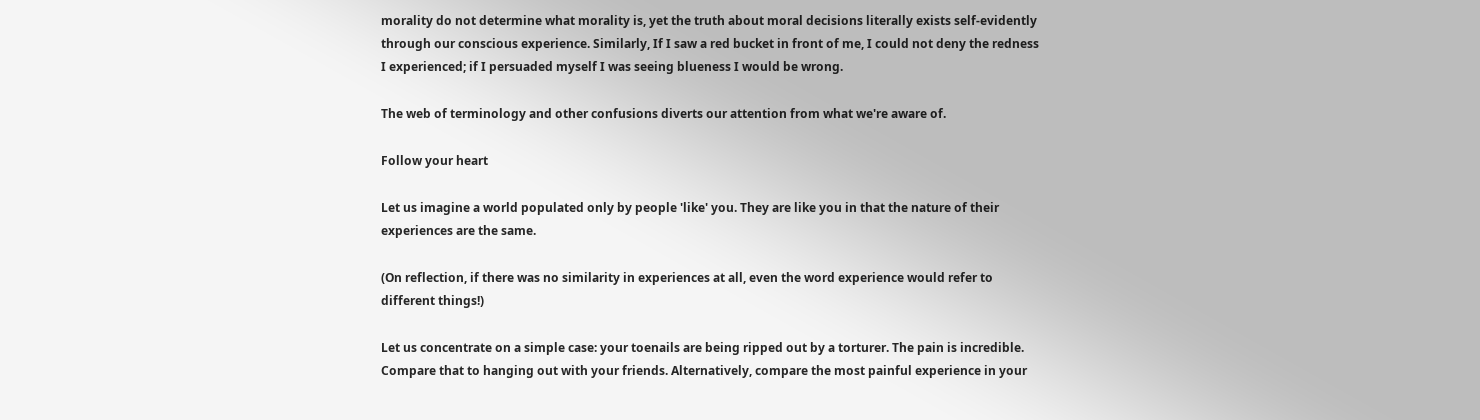morality do not determine what morality is, yet the truth about moral decisions literally exists self-evidently through our conscious experience. Similarly, If I saw a red bucket in front of me, I could not deny the redness I experienced; if I persuaded myself I was seeing blueness I would be wrong.

The web of terminology and other confusions diverts our attention from what we're aware of.

Follow your heart

Let us imagine a world populated only by people 'like' you. They are like you in that the nature of their experiences are the same.

(On reflection, if there was no similarity in experiences at all, even the word experience would refer to different things!)

Let us concentrate on a simple case: your toenails are being ripped out by a torturer. The pain is incredible. Compare that to hanging out with your friends. Alternatively, compare the most painful experience in your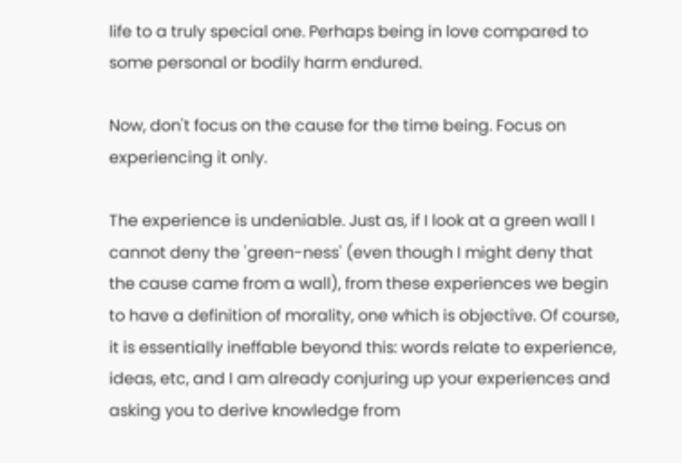life to a truly special one. Perhaps being in love compared to some personal or bodily harm endured.

Now, don't focus on the cause for the time being. Focus on experiencing it only.

The experience is undeniable. Just as, if I look at a green wall I cannot deny the 'green-ness' (even though I might deny that the cause came from a wall), from these experiences we begin to have a definition of morality, one which is objective. Of course, it is essentially ineffable beyond this: words relate to experience, ideas, etc, and I am already conjuring up your experiences and asking you to derive knowledge from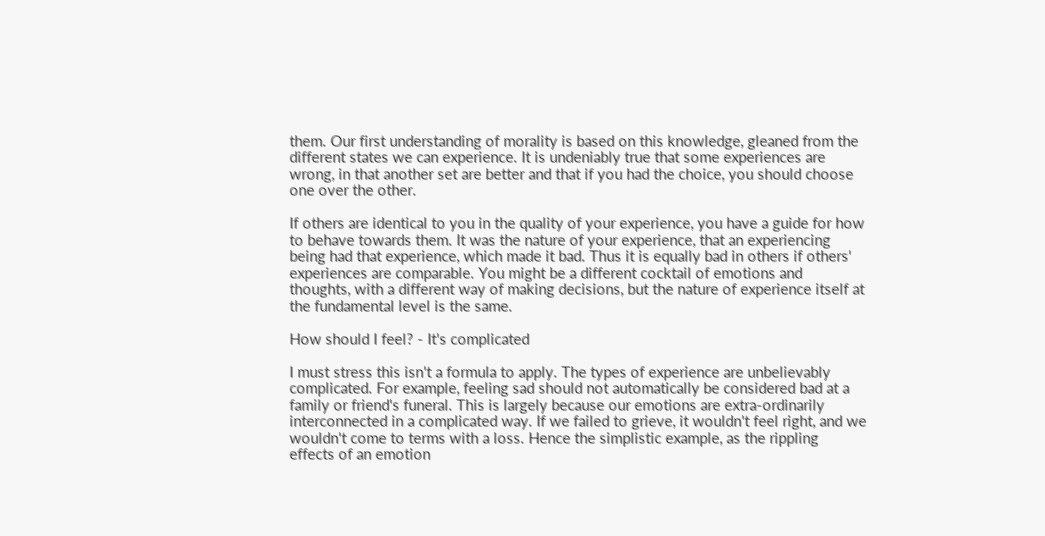them. Our first understanding of morality is based on this knowledge, gleaned from the different states we can experience. It is undeniably true that some experiences are wrong, in that another set are better and that if you had the choice, you should choose one over the other.

If others are identical to you in the quality of your experience, you have a guide for how to behave towards them. It was the nature of your experience, that an experiencing being had that experience, which made it bad. Thus it is equally bad in others if others' experiences are comparable. You might be a different cocktail of emotions and thoughts, with a different way of making decisions, but the nature of experience itself at the fundamental level is the same.

How should I feel? - It's complicated

I must stress this isn't a formula to apply. The types of experience are unbelievably complicated. For example, feeling sad should not automatically be considered bad at a family or friend's funeral. This is largely because our emotions are extra-ordinarily interconnected in a complicated way. If we failed to grieve, it wouldn't feel right, and we wouldn't come to terms with a loss. Hence the simplistic example, as the rippling effects of an emotion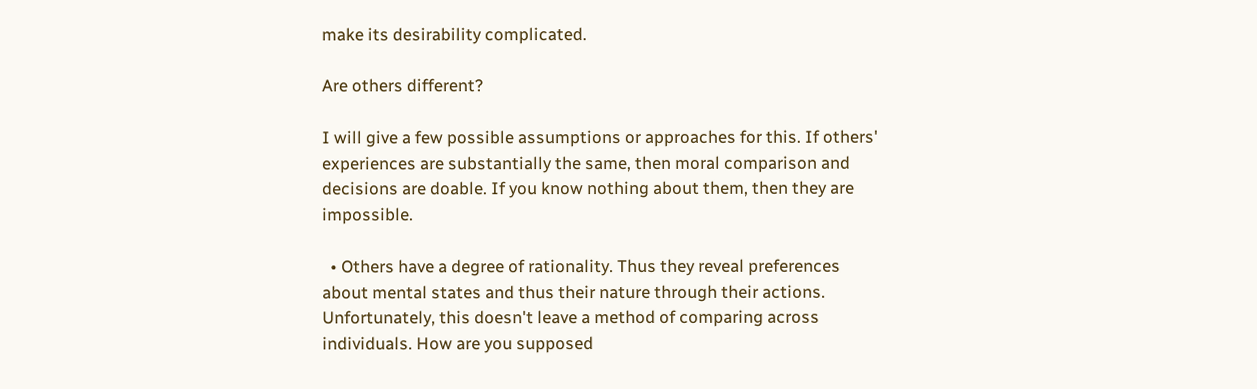make its desirability complicated.

Are others different?

I will give a few possible assumptions or approaches for this. If others' experiences are substantially the same, then moral comparison and decisions are doable. If you know nothing about them, then they are impossible.

  • Others have a degree of rationality. Thus they reveal preferences about mental states and thus their nature through their actions. Unfortunately, this doesn't leave a method of comparing across individuals. How are you supposed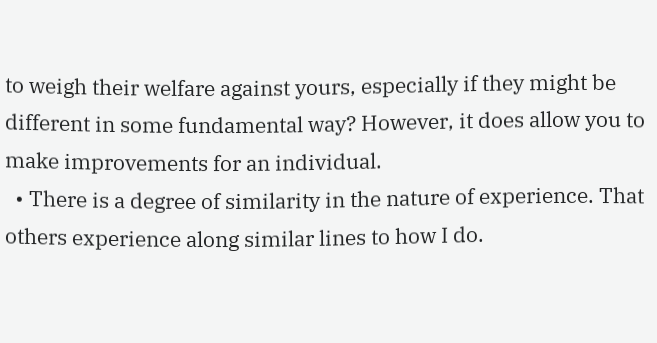to weigh their welfare against yours, especially if they might be different in some fundamental way? However, it does allow you to make improvements for an individual.
  • There is a degree of similarity in the nature of experience. That others experience along similar lines to how I do.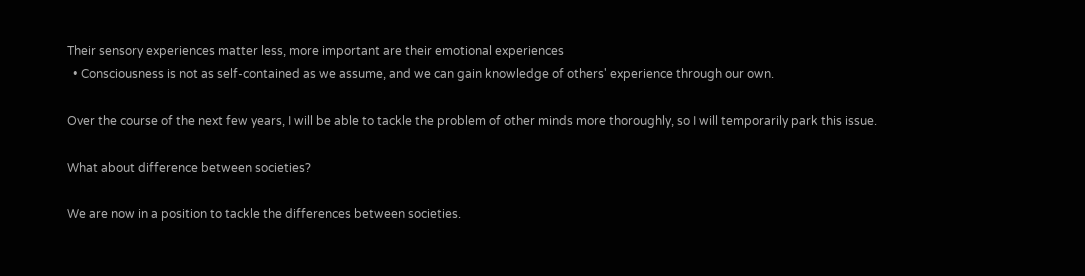Their sensory experiences matter less, more important are their emotional experiences
  • Consciousness is not as self-contained as we assume, and we can gain knowledge of others' experience through our own.

Over the course of the next few years, I will be able to tackle the problem of other minds more thoroughly, so I will temporarily park this issue.

What about difference between societies?

We are now in a position to tackle the differences between societies.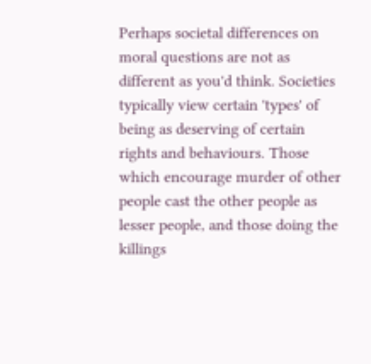Perhaps societal differences on moral questions are not as different as you'd think. Societies typically view certain 'types' of being as deserving of certain rights and behaviours. Those which encourage murder of other people cast the other people as lesser people, and those doing the killings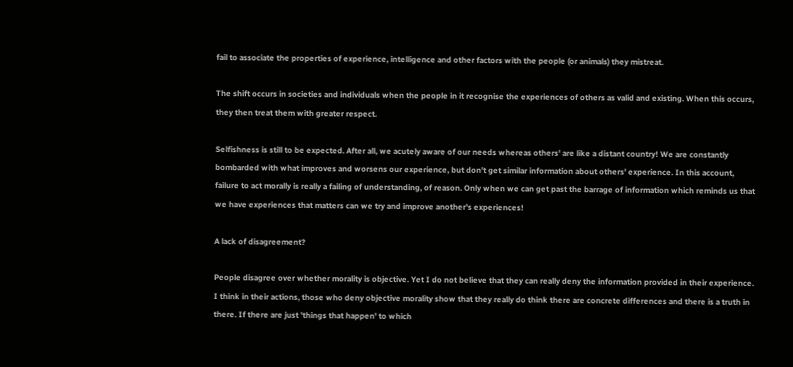fail to associate the properties of experience, intelligence and other factors with the people (or animals) they mistreat.

The shift occurs in societies and individuals when the people in it recognise the experiences of others as valid and existing. When this occurs, they then treat them with greater respect.

Selfishness is still to be expected. After all, we acutely aware of our needs whereas others' are like a distant country! We are constantly bombarded with what improves and worsens our experience, but don't get similar information about others' experience. In this account, failure to act morally is really a failing of understanding, of reason. Only when we can get past the barrage of information which reminds us that we have experiences that matters can we try and improve another's experiences!

A lack of disagreement?

People disagree over whether morality is objective. Yet I do not believe that they can really deny the information provided in their experience. I think in their actions, those who deny objective morality show that they really do think there are concrete differences and there is a truth in there. If there are just 'things that happen' to which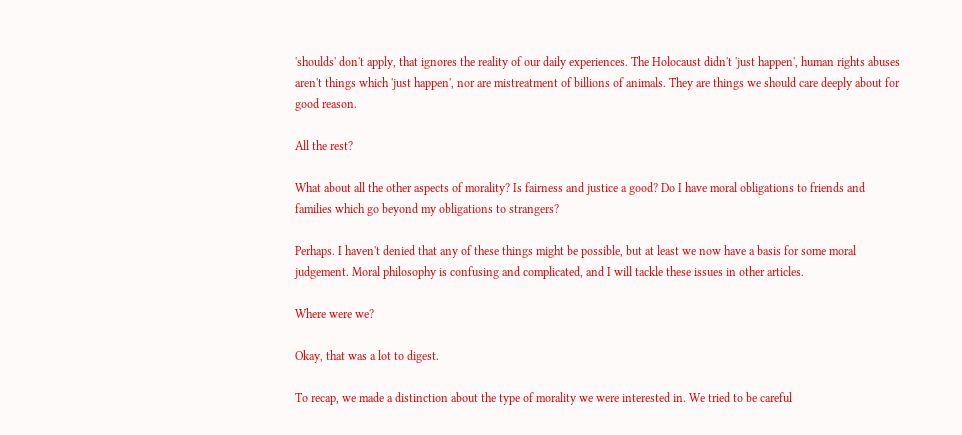'shoulds' don't apply, that ignores the reality of our daily experiences. The Holocaust didn't 'just happen', human rights abuses aren't things which 'just happen', nor are mistreatment of billions of animals. They are things we should care deeply about for good reason.

All the rest?

What about all the other aspects of morality? Is fairness and justice a good? Do I have moral obligations to friends and families which go beyond my obligations to strangers?

Perhaps. I haven't denied that any of these things might be possible, but at least we now have a basis for some moral judgement. Moral philosophy is confusing and complicated, and I will tackle these issues in other articles.

Where were we?

Okay, that was a lot to digest.

To recap, we made a distinction about the type of morality we were interested in. We tried to be careful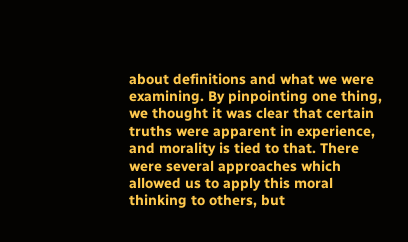about definitions and what we were examining. By pinpointing one thing, we thought it was clear that certain truths were apparent in experience, and morality is tied to that. There were several approaches which allowed us to apply this moral thinking to others, but